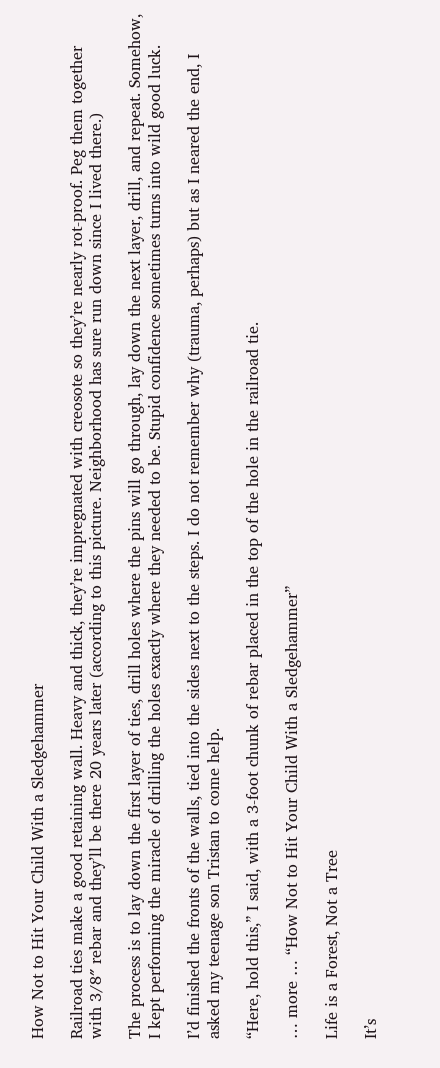How Not to Hit Your Child With a Sledgehammer

Railroad ties make a good retaining wall. Heavy and thick, they’re impregnated with creosote so they’re nearly rot-proof. Peg them together with 3/8″ rebar and they’ll be there 20 years later (according to this picture. Neighborhood has sure run down since I lived there.)

The process is to lay down the first layer of ties, drill holes where the pins will go through, lay down the next layer, drill, and repeat. Somehow, I kept performing the miracle of drilling the holes exactly where they needed to be. Stupid confidence sometimes turns into wild good luck.

I’d finished the fronts of the walls, tied into the sides next to the steps. I do not remember why (trauma, perhaps) but as I neared the end, I asked my teenage son Tristan to come help.

“Here, hold this,” I said, with a 3-foot chunk of rebar placed in the top of the hole in the railroad tie.

… more … “How Not to Hit Your Child With a Sledgehammer”

Life is a Forest, Not a Tree

It’s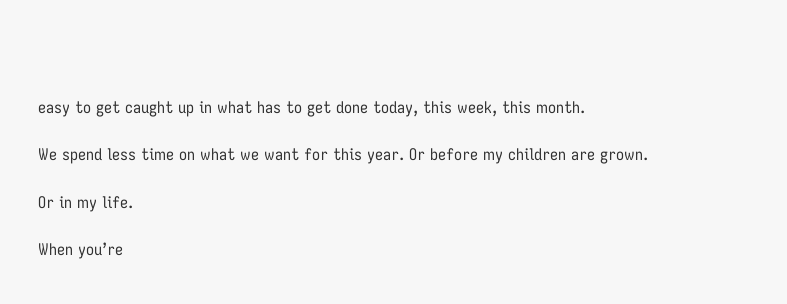easy to get caught up in what has to get done today, this week, this month.

We spend less time on what we want for this year. Or before my children are grown.

Or in my life.

When you’re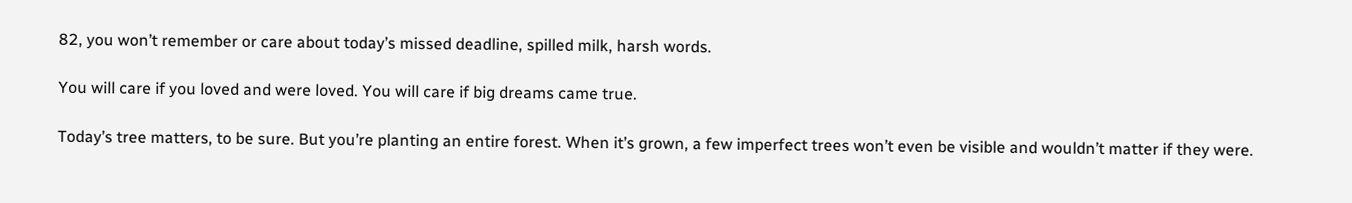82, you won’t remember or care about today’s missed deadline, spilled milk, harsh words.

You will care if you loved and were loved. You will care if big dreams came true.

Today’s tree matters, to be sure. But you’re planting an entire forest. When it’s grown, a few imperfect trees won’t even be visible and wouldn’t matter if they were.